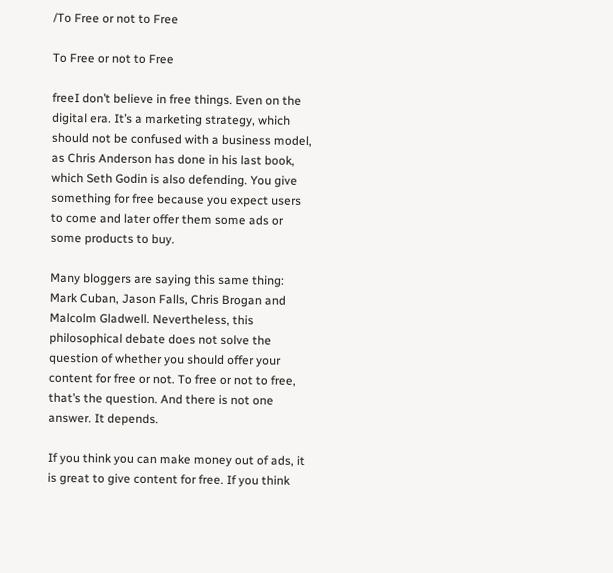/To Free or not to Free

To Free or not to Free

freeI don’t believe in free things. Even on the digital era. It’s a marketing strategy, which should not be confused with a business model, as Chris Anderson has done in his last book, which Seth Godin is also defending. You give something for free because you expect users to come and later offer them some ads or some products to buy.

Many bloggers are saying this same thing: Mark Cuban, Jason Falls, Chris Brogan and Malcolm Gladwell. Nevertheless, this philosophical debate does not solve the question of whether you should offer your content for free or not. To free or not to free, that’s the question. And there is not one answer. It depends.

If you think you can make money out of ads, it is great to give content for free. If you think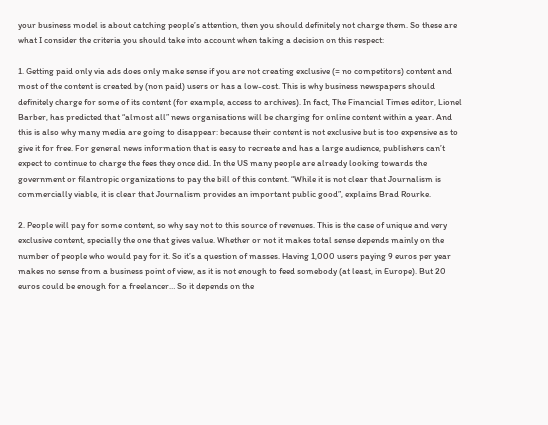your business model is about catching people’s attention, then you should definitely not charge them. So these are what I consider the criteria you should take into account when taking a decision on this respect:

1. Getting paid only via ads does only make sense if you are not creating exclusive (= no competitors) content and most of the content is created by (non paid) users or has a low-cost. This is why business newspapers should definitely charge for some of its content (for example, access to archives). In fact, The Financial Times editor, Lionel Barber, has predicted that “almost all” news organisations will be charging for online content within a year. And this is also why many media are going to disappear: because their content is not exclusive but is too expensive as to give it for free. For general news information that is easy to recreate and has a large audience, publishers can’t expect to continue to charge the fees they once did. In the US many people are already looking towards the government or filantropic organizations to pay the bill of this content. “While it is not clear that Journalism is commercially viable, it is clear that Journalism provides an important public good”, explains Brad Rourke.

2. People will pay for some content, so why say not to this source of revenues. This is the case of unique and very exclusive content, specially the one that gives value. Whether or not it makes total sense depends mainly on the number of people who would pay for it. So it’s a question of masses. Having 1,000 users paying 9 euros per year makes no sense from a business point of view, as it is not enough to feed somebody (at least, in Europe). But 20 euros could be enough for a freelancer… So it depends on the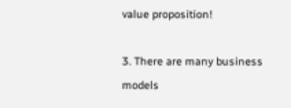value proposition!

3. There are many business models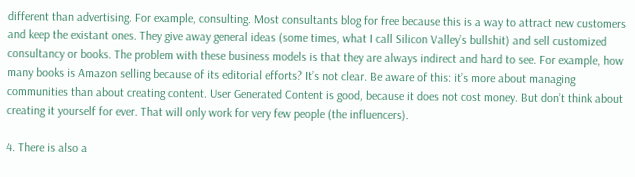different than advertising. For example, consulting. Most consultants blog for free because this is a way to attract new customers and keep the existant ones. They give away general ideas (some times, what I call Silicon Valley’s bullshit) and sell customized consultancy or books. The problem with these business models is that they are always indirect and hard to see. For example, how many books is Amazon selling because of its editorial efforts? It’s not clear. Be aware of this: it’s more about managing communities than about creating content. User Generated Content is good, because it does not cost money. But don’t think about creating it yourself for ever. That will only work for very few people (the influencers).

4. There is also a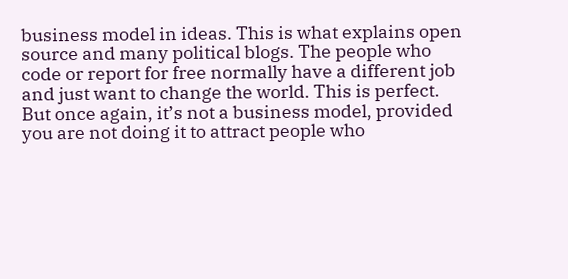business model in ideas. This is what explains open source and many political blogs. The people who code or report for free normally have a different job and just want to change the world. This is perfect. But once again, it’s not a business model, provided you are not doing it to attract people who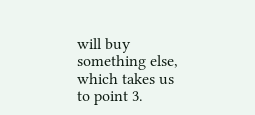will buy something else, which takes us to point 3.